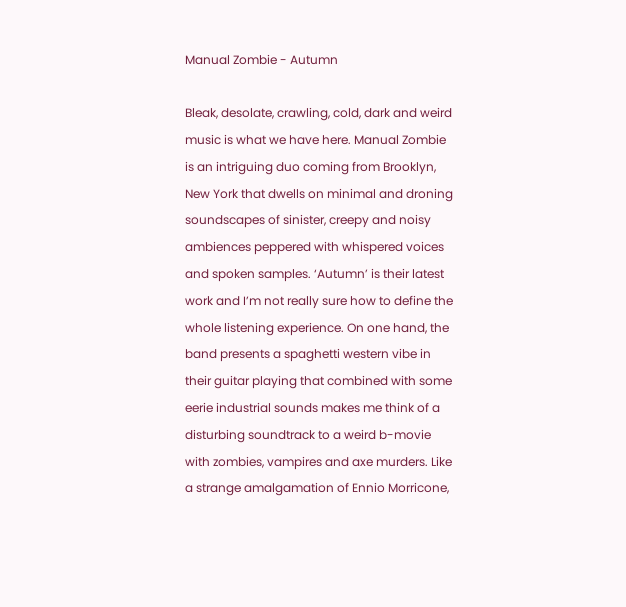Manual Zombie - Autumn

Bleak, desolate, crawling, cold, dark and weird music is what we have here. Manual Zombie is an intriguing duo coming from Brooklyn, New York that dwells on minimal and droning soundscapes of sinister, creepy and noisy ambiences peppered with whispered voices and spoken samples. ‘Autumn’ is their latest work and I’m not really sure how to define the whole listening experience. On one hand, the band presents a spaghetti western vibe in their guitar playing that combined with some eerie industrial sounds makes me think of a disturbing soundtrack to a weird b-movie with zombies, vampires and axe murders. Like a strange amalgamation of Ennio Morricone,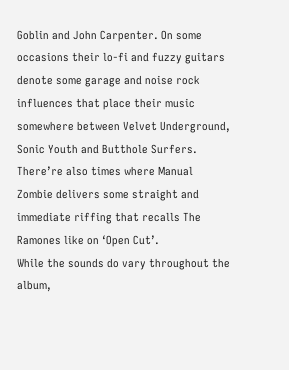Goblin and John Carpenter. On some occasions their lo-fi and fuzzy guitars denote some garage and noise rock influences that place their music somewhere between Velvet Underground, Sonic Youth and Butthole Surfers. There’re also times where Manual Zombie delivers some straight and immediate riffing that recalls The Ramones like on ‘Open Cut’.
While the sounds do vary throughout the album,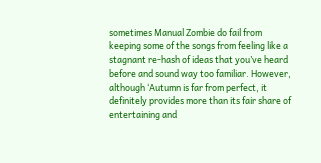sometimes Manual Zombie do fail from keeping some of the songs from feeling like a stagnant re-hash of ideas that you’ve heard before and sound way too familiar. However, although ‘Autumn is far from perfect, it definitely provides more than its fair share of entertaining and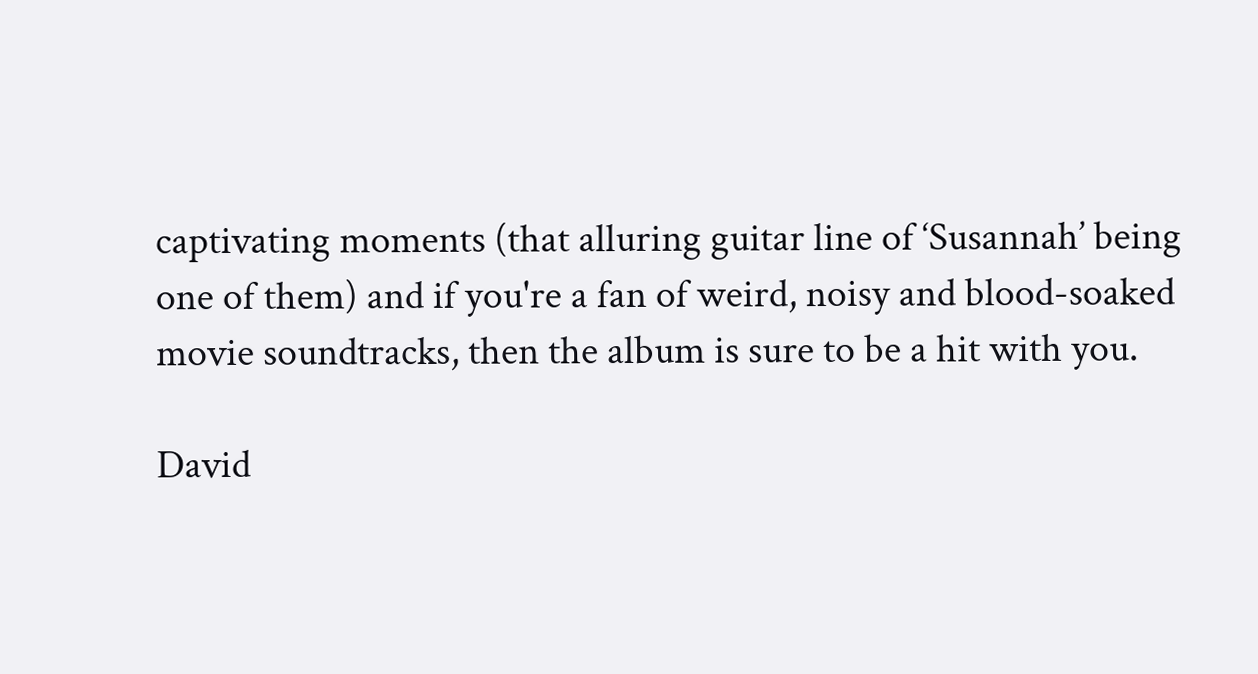captivating moments (that alluring guitar line of ‘Susannah’ being one of them) and if you're a fan of weird, noisy and blood-soaked movie soundtracks, then the album is sure to be a hit with you.

David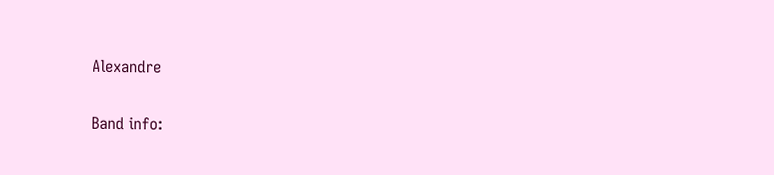Alexandre

Band info: